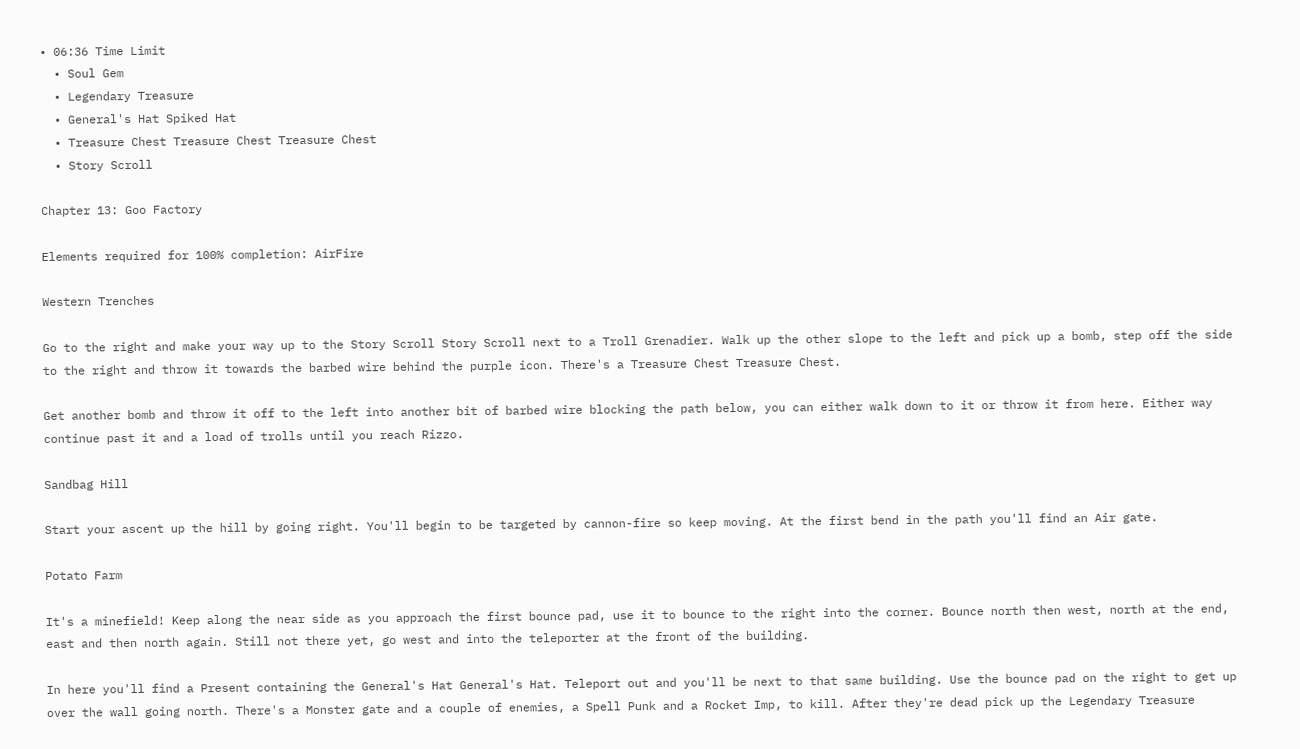• 06:36 Time Limit
  • Soul Gem
  • Legendary Treasure
  • General's Hat Spiked Hat
  • Treasure Chest Treasure Chest Treasure Chest
  • Story Scroll

Chapter 13: Goo Factory

Elements required for 100% completion: AirFire

Western Trenches

Go to the right and make your way up to the Story Scroll Story Scroll next to a Troll Grenadier. Walk up the other slope to the left and pick up a bomb, step off the side to the right and throw it towards the barbed wire behind the purple icon. There's a Treasure Chest Treasure Chest.

Get another bomb and throw it off to the left into another bit of barbed wire blocking the path below, you can either walk down to it or throw it from here. Either way continue past it and a load of trolls until you reach Rizzo.

Sandbag Hill

Start your ascent up the hill by going right. You'll begin to be targeted by cannon-fire so keep moving. At the first bend in the path you'll find an Air gate.

Potato Farm

It's a minefield! Keep along the near side as you approach the first bounce pad, use it to bounce to the right into the corner. Bounce north then west, north at the end, east and then north again. Still not there yet, go west and into the teleporter at the front of the building.

In here you'll find a Present containing the General's Hat General's Hat. Teleport out and you'll be next to that same building. Use the bounce pad on the right to get up over the wall going north. There's a Monster gate and a couple of enemies, a Spell Punk and a Rocket Imp, to kill. After they're dead pick up the Legendary Treasure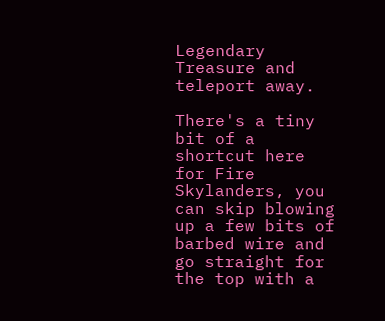Legendary Treasure and teleport away.

There's a tiny bit of a shortcut here for Fire Skylanders, you can skip blowing up a few bits of barbed wire and go straight for the top with a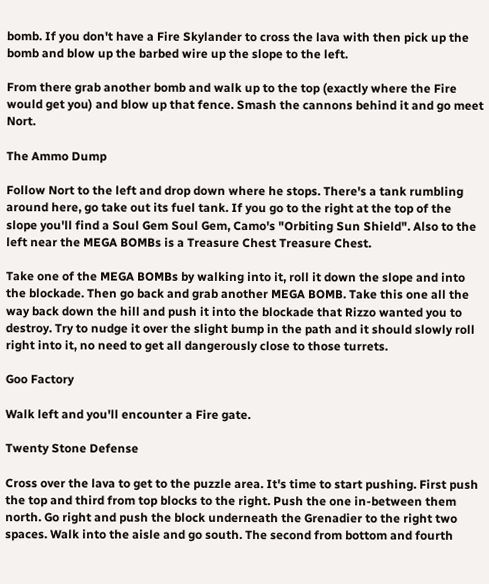bomb. If you don't have a Fire Skylander to cross the lava with then pick up the bomb and blow up the barbed wire up the slope to the left.

From there grab another bomb and walk up to the top (exactly where the Fire would get you) and blow up that fence. Smash the cannons behind it and go meet Nort.

The Ammo Dump

Follow Nort to the left and drop down where he stops. There's a tank rumbling around here, go take out its fuel tank. If you go to the right at the top of the slope you'll find a Soul Gem Soul Gem, Camo's "Orbiting Sun Shield". Also to the left near the MEGA BOMBs is a Treasure Chest Treasure Chest.

Take one of the MEGA BOMBs by walking into it, roll it down the slope and into the blockade. Then go back and grab another MEGA BOMB. Take this one all the way back down the hill and push it into the blockade that Rizzo wanted you to destroy. Try to nudge it over the slight bump in the path and it should slowly roll right into it, no need to get all dangerously close to those turrets.

Goo Factory

Walk left and you'll encounter a Fire gate.

Twenty Stone Defense

Cross over the lava to get to the puzzle area. It's time to start pushing. First push the top and third from top blocks to the right. Push the one in-between them north. Go right and push the block underneath the Grenadier to the right two spaces. Walk into the aisle and go south. The second from bottom and fourth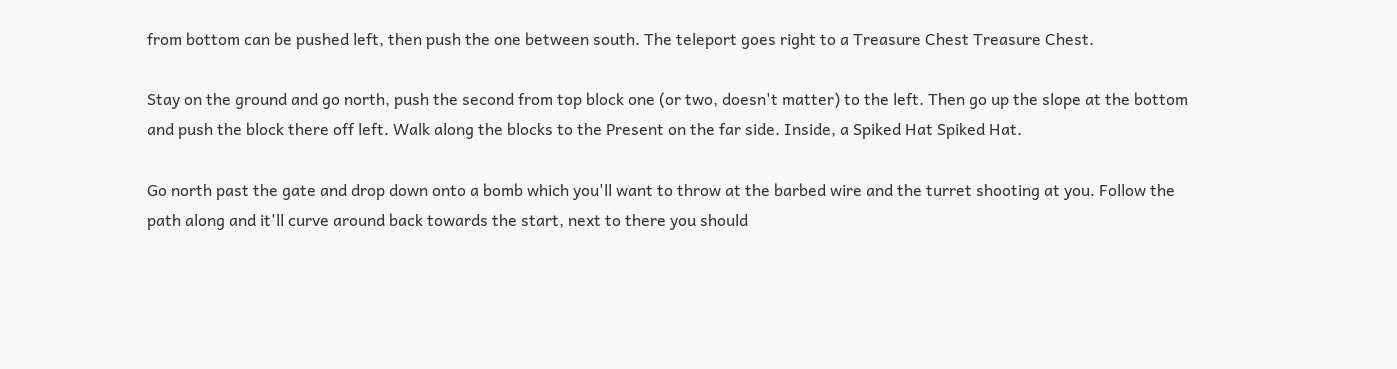from bottom can be pushed left, then push the one between south. The teleport goes right to a Treasure Chest Treasure Chest.

Stay on the ground and go north, push the second from top block one (or two, doesn't matter) to the left. Then go up the slope at the bottom and push the block there off left. Walk along the blocks to the Present on the far side. Inside, a Spiked Hat Spiked Hat.

Go north past the gate and drop down onto a bomb which you'll want to throw at the barbed wire and the turret shooting at you. Follow the path along and it'll curve around back towards the start, next to there you should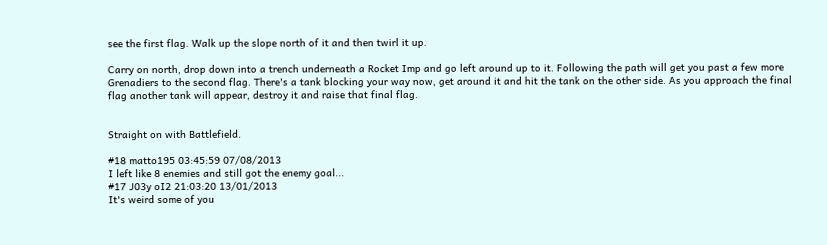see the first flag. Walk up the slope north of it and then twirl it up.

Carry on north, drop down into a trench underneath a Rocket Imp and go left around up to it. Following the path will get you past a few more Grenadiers to the second flag. There's a tank blocking your way now, get around it and hit the tank on the other side. As you approach the final flag another tank will appear, destroy it and raise that final flag.


Straight on with Battlefield.

#18 matto195 03:45:59 07/08/2013
I left like 8 enemies and still got the enemy goal...
#17 J03y oI2 21:03:20 13/01/2013
It's weird some of you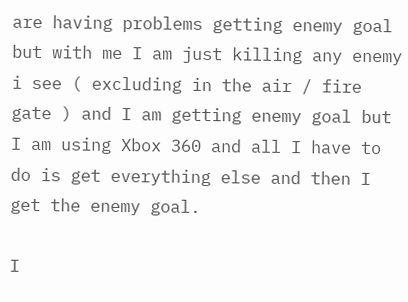are having problems getting enemy goal but with me I am just killing any enemy i see ( excluding in the air / fire gate ) and I am getting enemy goal but I am using Xbox 360 and all I have to do is get everything else and then I get the enemy goal.

I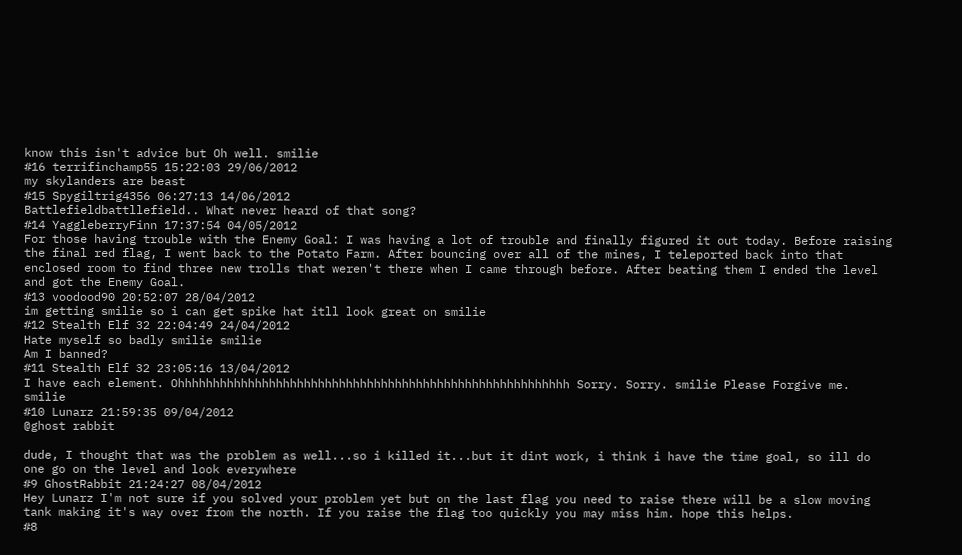know this isn't advice but Oh well. smilie
#16 terrifinchamp55 15:22:03 29/06/2012
my skylanders are beast
#15 Spygiltrig4356 06:27:13 14/06/2012
Battlefieldbattllefield.. What never heard of that song?
#14 YaggleberryFinn 17:37:54 04/05/2012
For those having trouble with the Enemy Goal: I was having a lot of trouble and finally figured it out today. Before raising the final red flag, I went back to the Potato Farm. After bouncing over all of the mines, I teleported back into that enclosed room to find three new trolls that weren't there when I came through before. After beating them I ended the level and got the Enemy Goal.
#13 voodood90 20:52:07 28/04/2012
im getting smilie so i can get spike hat itll look great on smilie
#12 Stealth Elf 32 22:04:49 24/04/2012
Hate myself so badly smilie smilie
Am I banned?
#11 Stealth Elf 32 23:05:16 13/04/2012
I have each element. Ohhhhhhhhhhhhhhhhhhhhhhhhhhhhhhhhhhhhhhhhhhhhhhhhhhhhhhhh Sorry. Sorry. smilie Please Forgive me. smilie
#10 Lunarz 21:59:35 09/04/2012
@ghost rabbit

dude, I thought that was the problem as well...so i killed it...but it dint work, i think i have the time goal, so ill do one go on the level and look everywhere
#9 GhostRabbit 21:24:27 08/04/2012
Hey Lunarz I'm not sure if you solved your problem yet but on the last flag you need to raise there will be a slow moving tank making it's way over from the north. If you raise the flag too quickly you may miss him. hope this helps.
#8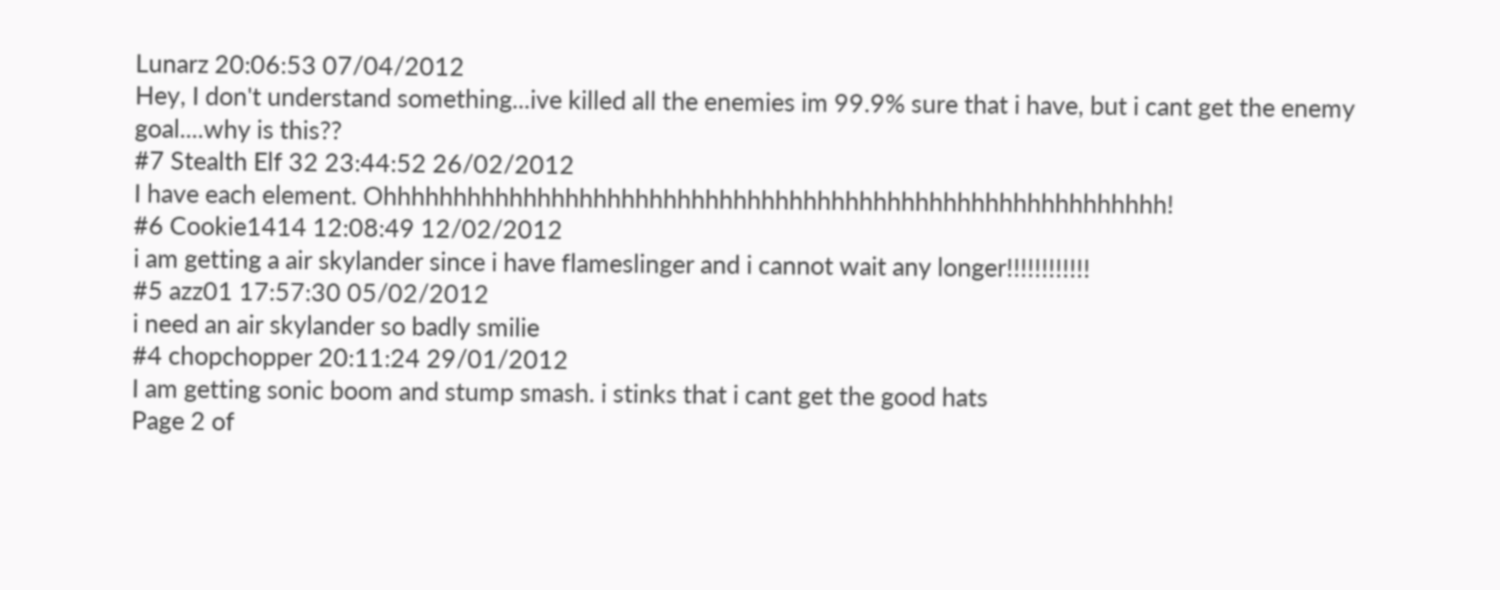Lunarz 20:06:53 07/04/2012
Hey, I don't understand something...ive killed all the enemies im 99.9% sure that i have, but i cant get the enemy goal....why is this??
#7 Stealth Elf 32 23:44:52 26/02/2012
I have each element. Ohhhhhhhhhhhhhhhhhhhhhhhhhhhhhhhhhhhhhhhhhhhhhhhhhhhhhhhh!
#6 Cookie1414 12:08:49 12/02/2012
i am getting a air skylander since i have flameslinger and i cannot wait any longer!!!!!!!!!!!!
#5 azz01 17:57:30 05/02/2012
i need an air skylander so badly smilie
#4 chopchopper 20:11:24 29/01/2012
I am getting sonic boom and stump smash. i stinks that i cant get the good hats
Page 2 of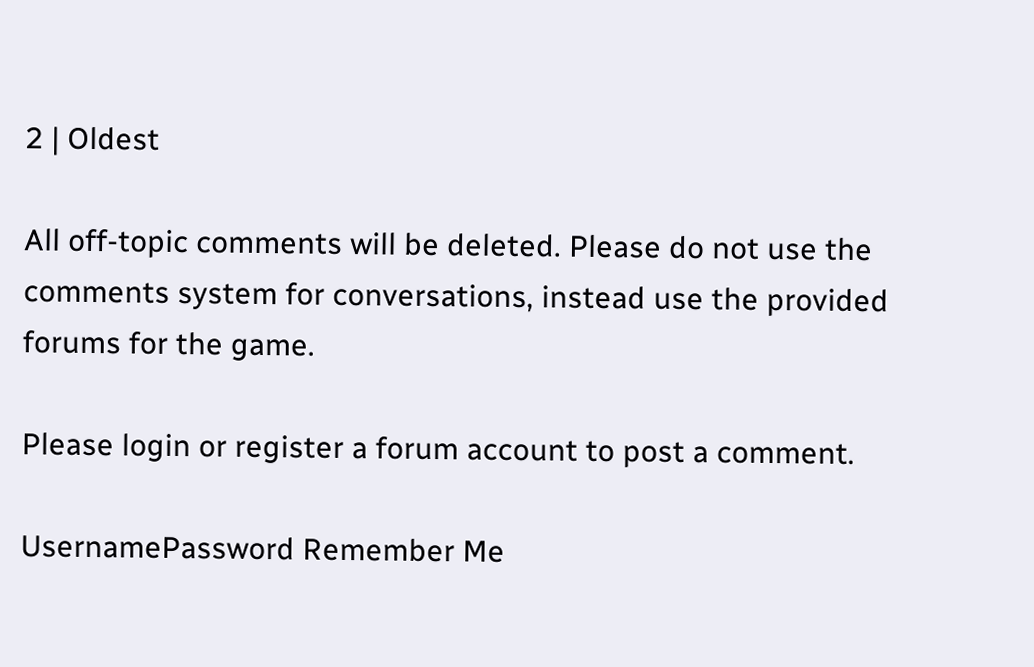2 | Oldest

All off-topic comments will be deleted. Please do not use the comments system for conversations, instead use the provided forums for the game.

Please login or register a forum account to post a comment.

UsernamePassword Remember Me